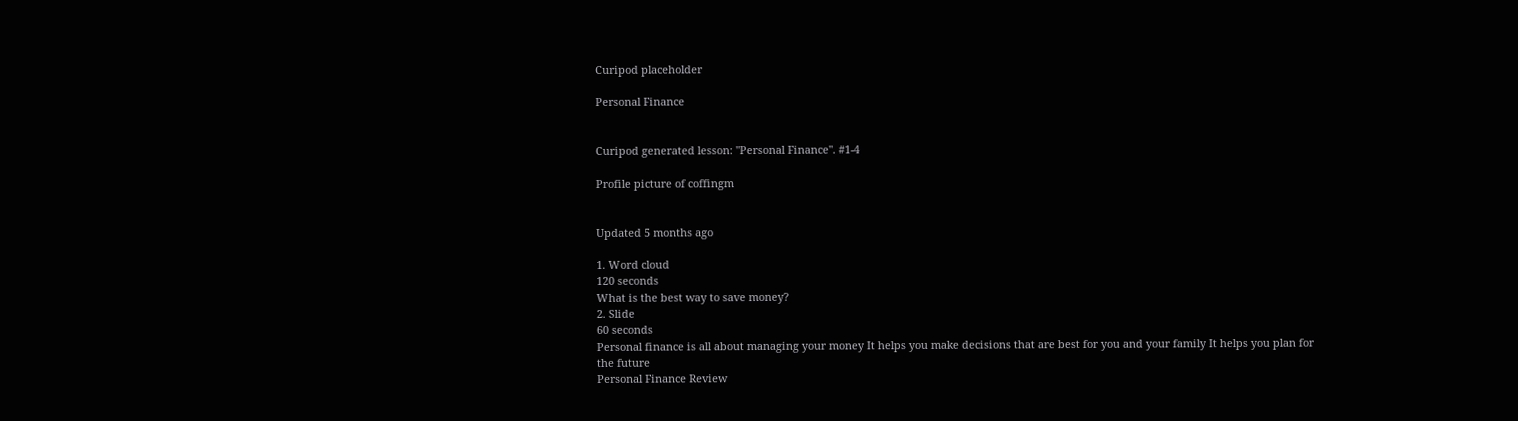Curipod placeholder

Personal Finance


Curipod generated lesson: "Personal Finance". #1-4

Profile picture of coffingm


Updated 5 months ago

1. Word cloud
120 seconds
What is the best way to save money?
2. Slide
60 seconds
Personal finance is all about managing your money It helps you make decisions that are best for you and your family It helps you plan for the future
Personal Finance Review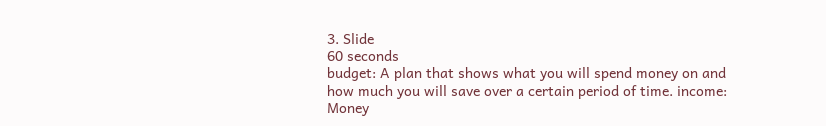3. Slide
60 seconds
budget: A plan that shows what you will spend money on and how much you will save over a certain period of time. income: Money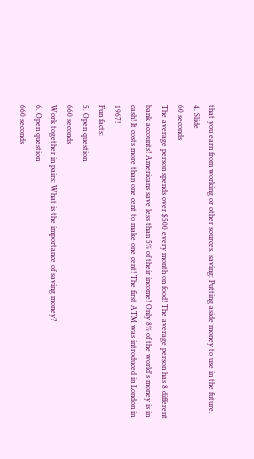that you earn from working or other sources. saving: Putting aside money to use in the future.
4. Slide
60 seconds
The average person spends over $500 every month on food! The average person has 8 different bank accounts! Americans save less than 5% of their income! Only 8% of the world's money is in cash! It costs more than one cent to make one cent! The first ATM was introduced in London in 1967!
Fun facts:
5. Open question
660 seconds
Work together in pairs: What is the importance of saving money?
6. Open question
660 seconds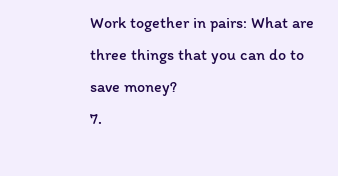Work together in pairs: What are three things that you can do to save money?
7.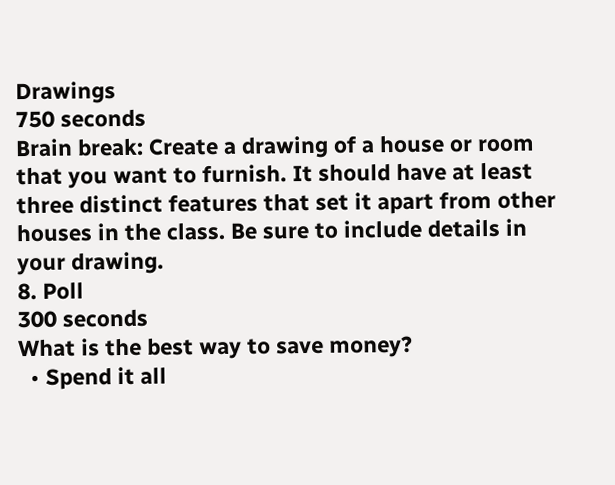Drawings
750 seconds
Brain break: Create a drawing of a house or room that you want to furnish. It should have at least three distinct features that set it apart from other houses in the class. Be sure to include details in your drawing.
8. Poll
300 seconds
What is the best way to save money?
  • Spend it all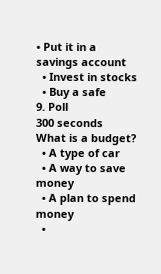• Put it in a savings account
  • Invest in stocks
  • Buy a safe
9. Poll
300 seconds
What is a budget?
  • A type of car
  • A way to save money
  • A plan to spend money
  •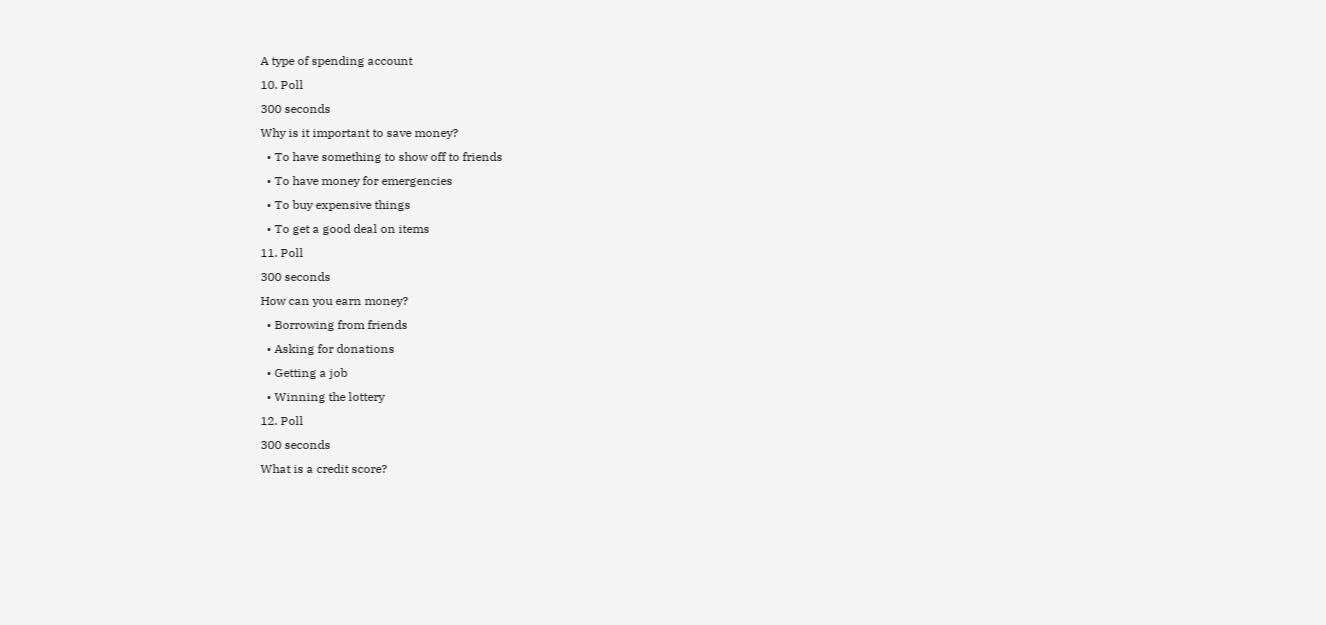A type of spending account
10. Poll
300 seconds
Why is it important to save money?
  • To have something to show off to friends
  • To have money for emergencies
  • To buy expensive things
  • To get a good deal on items
11. Poll
300 seconds
How can you earn money?
  • Borrowing from friends
  • Asking for donations
  • Getting a job
  • Winning the lottery
12. Poll
300 seconds
What is a credit score?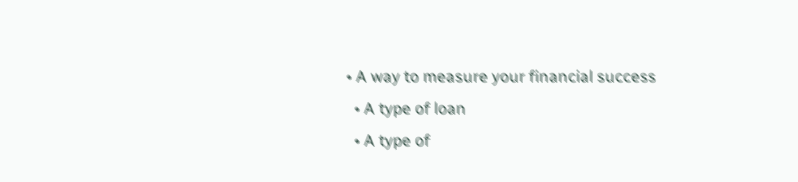• A way to measure your financial success
  • A type of loan
  • A type of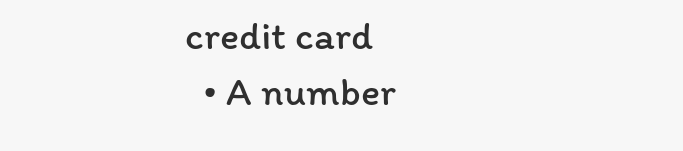credit card
  • A number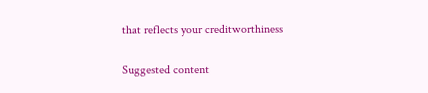that reflects your creditworthiness

Suggested content